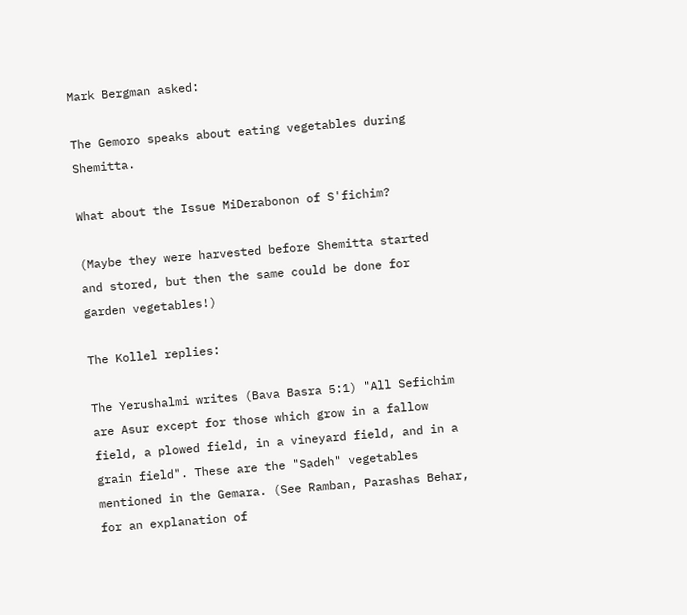Mark Bergman asked:

The Gemoro speaks about eating vegetables during Shemitta.

What about the Issue MiDerabonon of S'fichim?

(Maybe they were harvested before Shemitta started and stored, but then the same could be done for garden vegetables!)

The Kollel replies:

The Yerushalmi writes (Bava Basra 5:1) "All Sefichim are Asur except for those which grow in a fallow field, a plowed field, in a vineyard field, and in a grain field". These are the "Sadeh" vegetables mentioned in the Gemara. (See Ramban, Parashas Behar, for an explanation of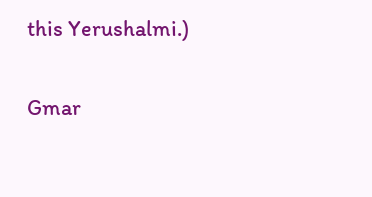this Yerushalmi.)

Gmar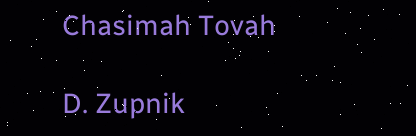Chasimah Tovah

D. Zupnik